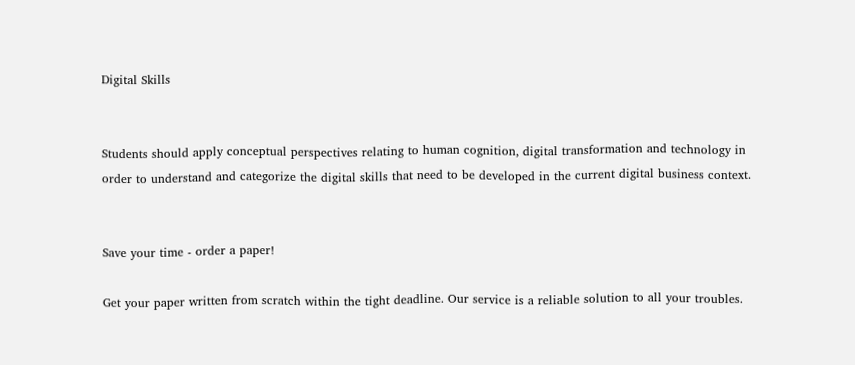Digital Skills


Students should apply conceptual perspectives relating to human cognition, digital transformation and technology in order to understand and categorize the digital skills that need to be developed in the current digital business context.


Save your time - order a paper!

Get your paper written from scratch within the tight deadline. Our service is a reliable solution to all your troubles.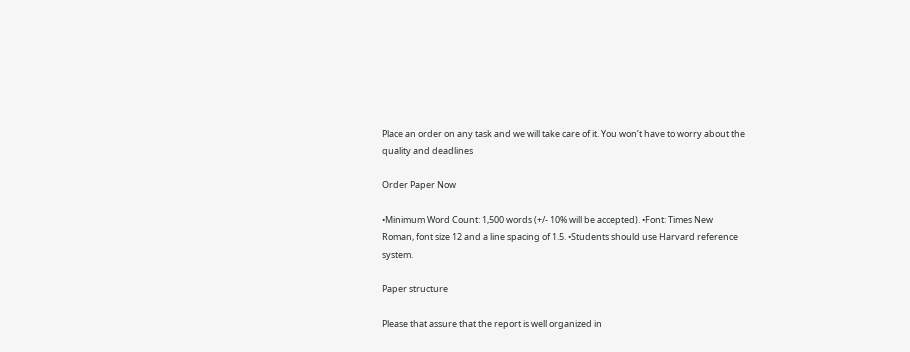Place an order on any task and we will take care of it. You won’t have to worry about the quality and deadlines

Order Paper Now

•Minimum Word Count: 1,500 words (+/- 10% will be accepted). •Font: Times New Roman, font size 12 and a line spacing of 1.5. •Students should use Harvard reference system.

Paper structure

Please that assure that the report is well organized in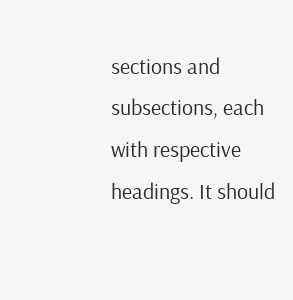sections and subsections, each with respective headings. It should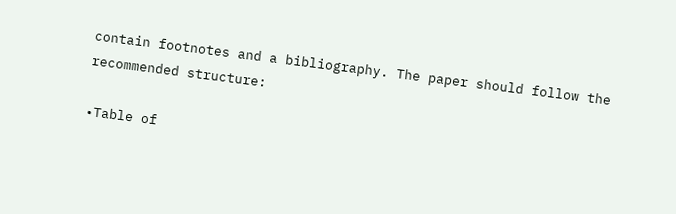contain footnotes and a bibliography. The paper should follow the recommended structure:

•Table of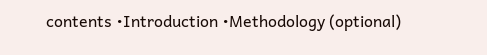contents •Introduction •Methodology (optional)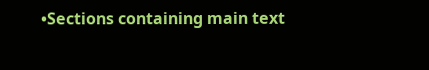•Sections containing main text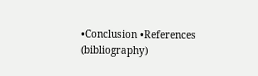•Conclusion •References (bibliography)